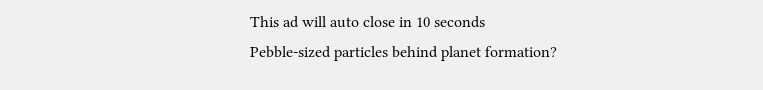This ad will auto close in 10 seconds
Pebble-sized particles behind planet formation?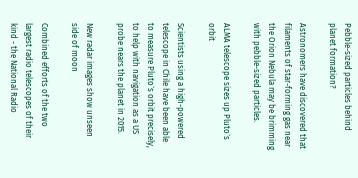Pebble-sized particles behind planet formation?

Astronomers have discovered that filaments of star-forming gas near the Orion Nebula may be brimming with pebble-sized particles.

ALMA telescope sizes up Pluto`s orbit

Scientists using a high-powered telescope in Chile have been able to measure Pluto`s orbit precisely, to help with navigation as a US probe nears the planet in 2015.

New radar images show unseen side of moon

Combined efforts of the two largest radio telescopes of their kind - the National Radio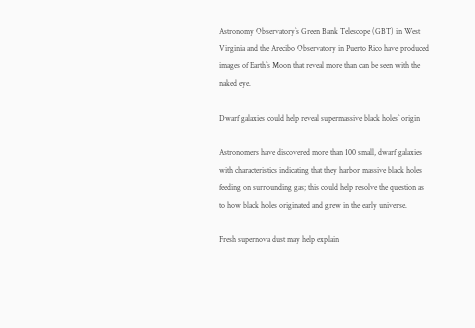Astronomy Observatory`s Green Bank Telescope (GBT) in West Virginia and the Arecibo Observatory in Puerto Rico have produced images of Earth`s Moon that reveal more than can be seen with the naked eye.

Dwarf galaxies could help reveal supermassive black holes` origin

Astronomers have discovered more than 100 small, dwarf galaxies with characteristics indicating that they harbor massive black holes feeding on surrounding gas; this could help resolve the question as to how black holes originated and grew in the early universe.

Fresh supernova dust may help explain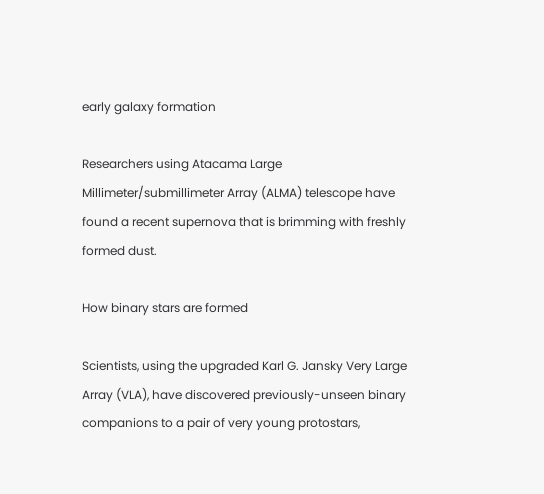early galaxy formation

Researchers using Atacama Large Millimeter/submillimeter Array (ALMA) telescope have found a recent supernova that is brimming with freshly formed dust.

How binary stars are formed

Scientists, using the upgraded Karl G. Jansky Very Large Array (VLA), have discovered previously-unseen binary companions to a pair of very young protostars,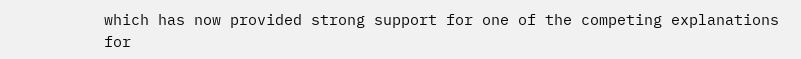which has now provided strong support for one of the competing explanations for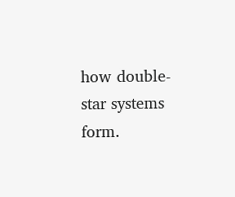how double-star systems form.